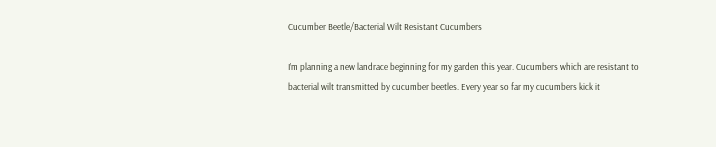Cucumber Beetle/Bacterial Wilt Resistant Cucumbers

I’m planning a new landrace beginning for my garden this year. Cucumbers which are resistant to bacterial wilt transmitted by cucumber beetles. Every year so far my cucumbers kick it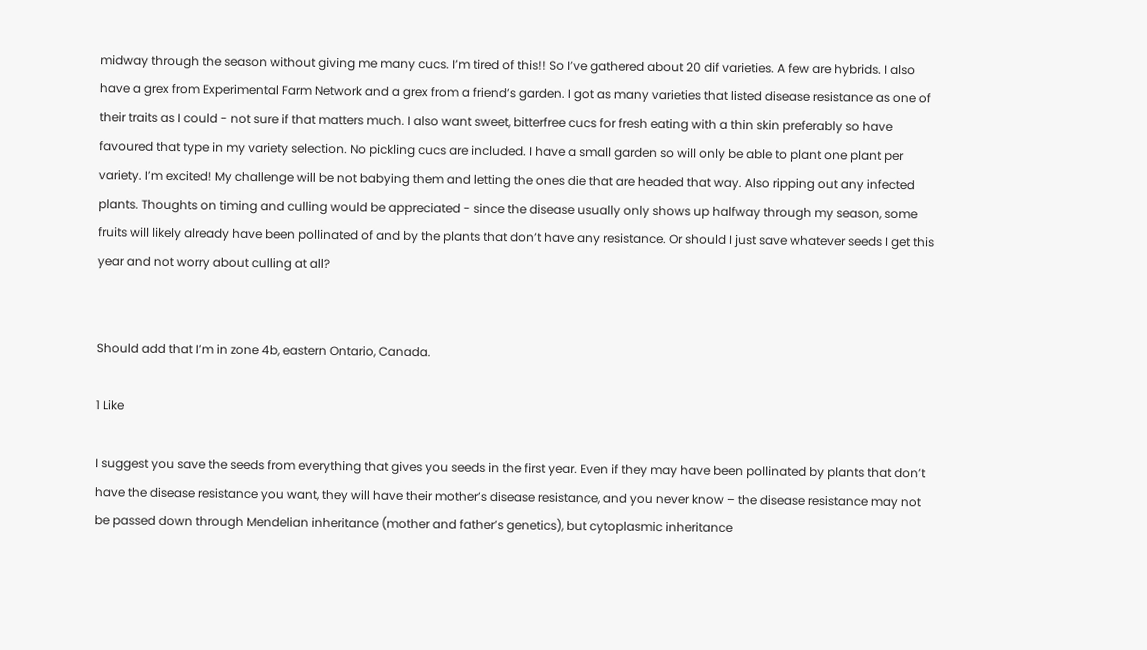midway through the season without giving me many cucs. I’m tired of this!! So I’ve gathered about 20 dif varieties. A few are hybrids. I also have a grex from Experimental Farm Network and a grex from a friend’s garden. I got as many varieties that listed disease resistance as one of their traits as I could - not sure if that matters much. I also want sweet, bitterfree cucs for fresh eating with a thin skin preferably so have favoured that type in my variety selection. No pickling cucs are included. I have a small garden so will only be able to plant one plant per variety. I’m excited! My challenge will be not babying them and letting the ones die that are headed that way. Also ripping out any infected plants. Thoughts on timing and culling would be appreciated - since the disease usually only shows up halfway through my season, some fruits will likely already have been pollinated of and by the plants that don’t have any resistance. Or should I just save whatever seeds I get this year and not worry about culling at all?


Should add that I’m in zone 4b, eastern Ontario, Canada.

1 Like

I suggest you save the seeds from everything that gives you seeds in the first year. Even if they may have been pollinated by plants that don’t have the disease resistance you want, they will have their mother’s disease resistance, and you never know – the disease resistance may not be passed down through Mendelian inheritance (mother and father’s genetics), but cytoplasmic inheritance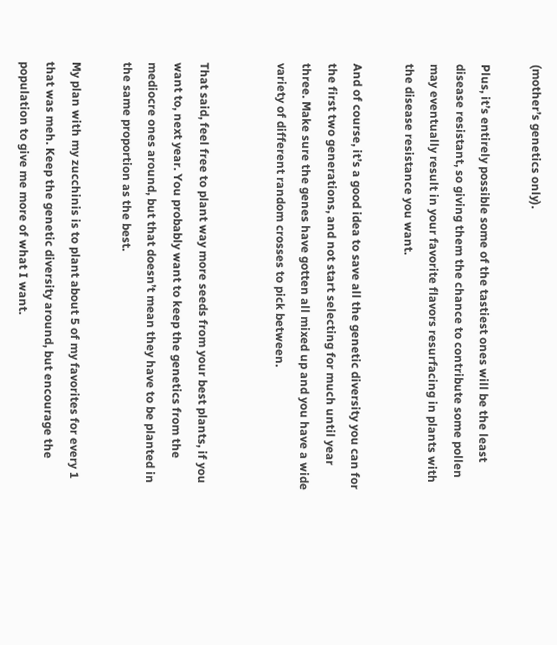(mother’s genetics only).

Plus, it’s entirely possible some of the tastiest ones will be the least disease resistant, so giving them the chance to contribute some pollen may eventually result in your favorite flavors resurfacing in plants with the disease resistance you want.

And of course, it’s a good idea to save all the genetic diversity you can for the first two generations, and not start selecting for much until year three. Make sure the genes have gotten all mixed up and you have a wide variety of different random crosses to pick between.


That said, feel free to plant way more seeds from your best plants, if you want to, next year. You probably want to keep the genetics from the mediocre ones around, but that doesn’t mean they have to be planted in the same proportion as the best.

My plan with my zucchinis is to plant about 5 of my favorites for every 1 that was meh. Keep the genetic diversity around, but encourage the population to give me more of what I want.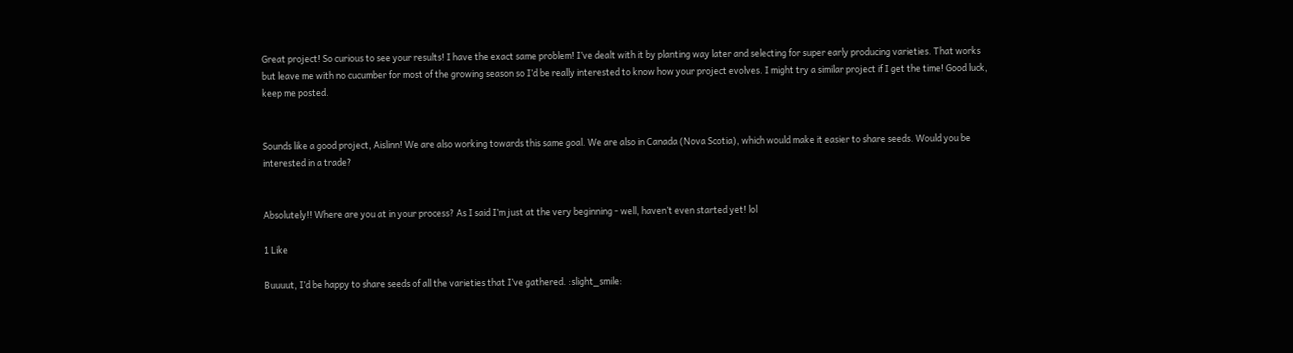Great project! So curious to see your results! I have the exact same problem! I’ve dealt with it by planting way later and selecting for super early producing varieties. That works but leave me with no cucumber for most of the growing season so I’d be really interested to know how your project evolves. I might try a similar project if I get the time! Good luck, keep me posted.


Sounds like a good project, Aislinn! We are also working towards this same goal. We are also in Canada (Nova Scotia), which would make it easier to share seeds. Would you be interested in a trade?


Absolutely!! Where are you at in your process? As I said I’m just at the very beginning - well, haven’t even started yet! lol

1 Like

Buuuut, I’d be happy to share seeds of all the varieties that I’ve gathered. :slight_smile: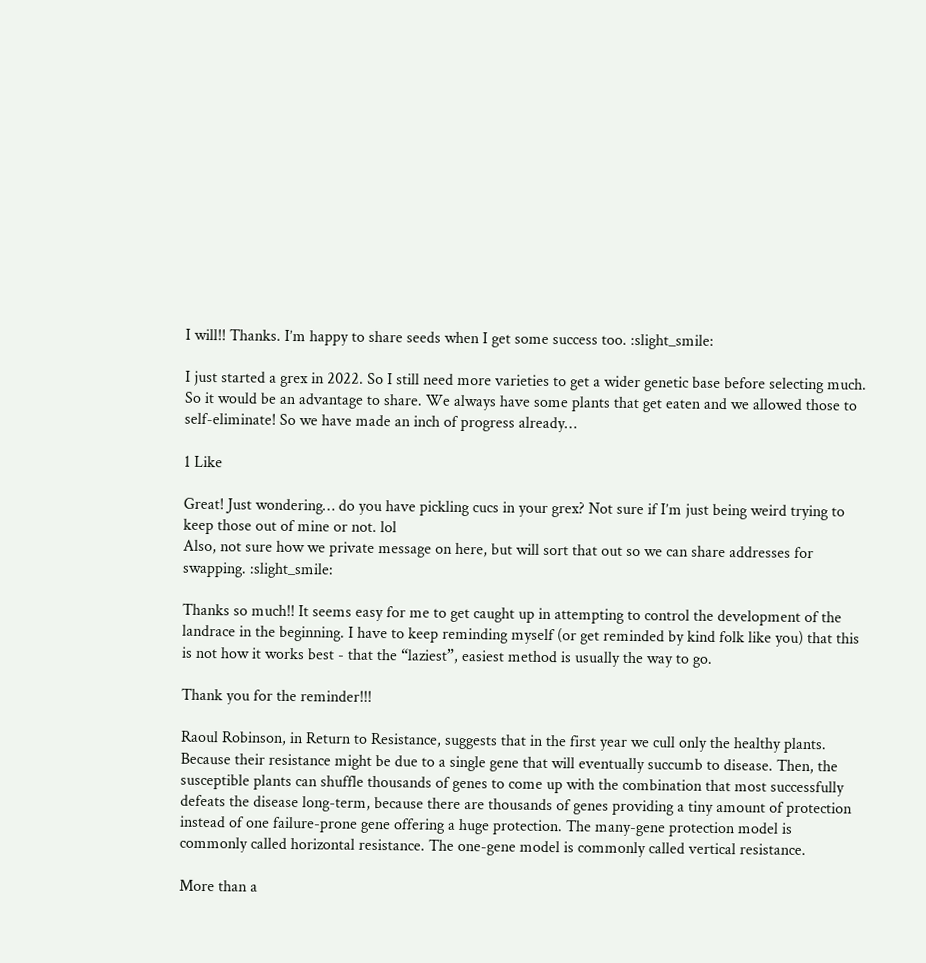I will!! Thanks. I’m happy to share seeds when I get some success too. :slight_smile:

I just started a grex in 2022. So I still need more varieties to get a wider genetic base before selecting much. So it would be an advantage to share. We always have some plants that get eaten and we allowed those to self-eliminate! So we have made an inch of progress already…

1 Like

Great! Just wondering… do you have pickling cucs in your grex? Not sure if I’m just being weird trying to keep those out of mine or not. lol
Also, not sure how we private message on here, but will sort that out so we can share addresses for swapping. :slight_smile:

Thanks so much!! It seems easy for me to get caught up in attempting to control the development of the landrace in the beginning. I have to keep reminding myself (or get reminded by kind folk like you) that this is not how it works best - that the “laziest”, easiest method is usually the way to go.

Thank you for the reminder!!!

Raoul Robinson, in Return to Resistance, suggests that in the first year we cull only the healthy plants. Because their resistance might be due to a single gene that will eventually succumb to disease. Then, the susceptible plants can shuffle thousands of genes to come up with the combination that most successfully defeats the disease long-term, because there are thousands of genes providing a tiny amount of protection instead of one failure-prone gene offering a huge protection. The many-gene protection model is commonly called horizontal resistance. The one-gene model is commonly called vertical resistance.

More than a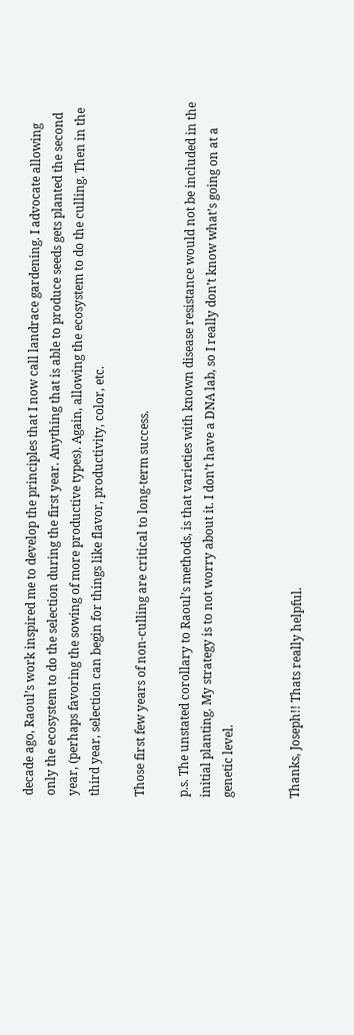decade ago, Raoul’s work inspired me to develop the principles that I now call landrace gardening. I advocate allowing only the ecosystem to do the selection during the first year. Anything that is able to produce seeds gets planted the second year, (perhaps favoring the sowing of more productive types). Again, allowing the ecosystem to do the culling. Then in the third year, selection can begin for things like flavor, productivity, color, etc.

Those first few years of non-culling are critical to long-term success.

p.s. The unstated corollary to Raoul’s methods, is that varieties with known disease resistance would not be included in the initial planting. My strategy is to not worry about it. I don’t have a DNA lab, so I really don’t know what’s going on at a genetic level.


Thanks, Joseph!! Thats really helpful.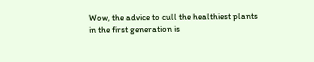Wow, the advice to cull the healthiest plants in the first generation is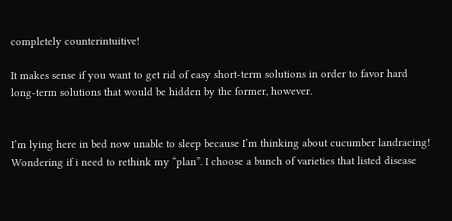completely counterintuitive!

It makes sense if you want to get rid of easy short-term solutions in order to favor hard long-term solutions that would be hidden by the former, however.


I’m lying here in bed now unable to sleep because I’m thinking about cucumber landracing! Wondering if i need to rethink my “plan”. I choose a bunch of varieties that listed disease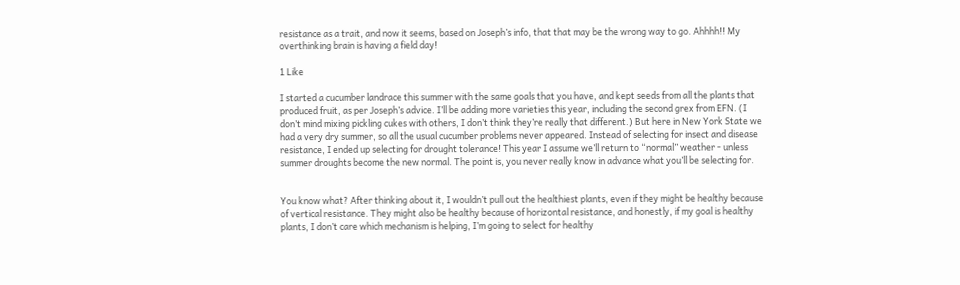resistance as a trait, and now it seems, based on Joseph’s info, that that may be the wrong way to go. Ahhhh!! My overthinking brain is having a field day!

1 Like

I started a cucumber landrace this summer with the same goals that you have, and kept seeds from all the plants that produced fruit, as per Joseph’s advice. I’ll be adding more varieties this year, including the second grex from EFN. (I don’t mind mixing pickling cukes with others, I don’t think they’re really that different.) But here in New York State we had a very dry summer, so all the usual cucumber problems never appeared. Instead of selecting for insect and disease resistance, I ended up selecting for drought tolerance! This year I assume we’ll return to “normal” weather - unless summer droughts become the new normal. The point is, you never really know in advance what you’ll be selecting for.


You know what? After thinking about it, I wouldn’t pull out the healthiest plants, even if they might be healthy because of vertical resistance. They might also be healthy because of horizontal resistance, and honestly, if my goal is healthy plants, I don’t care which mechanism is helping, I’m going to select for healthy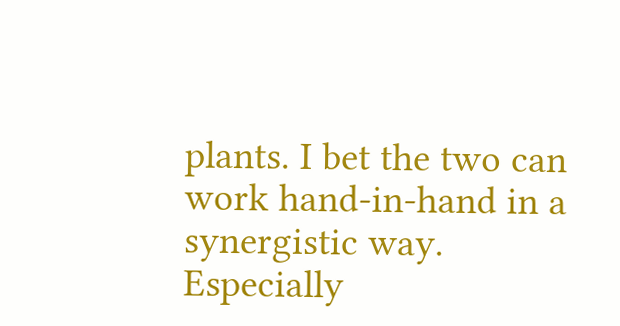plants. I bet the two can work hand-in-hand in a synergistic way. Especially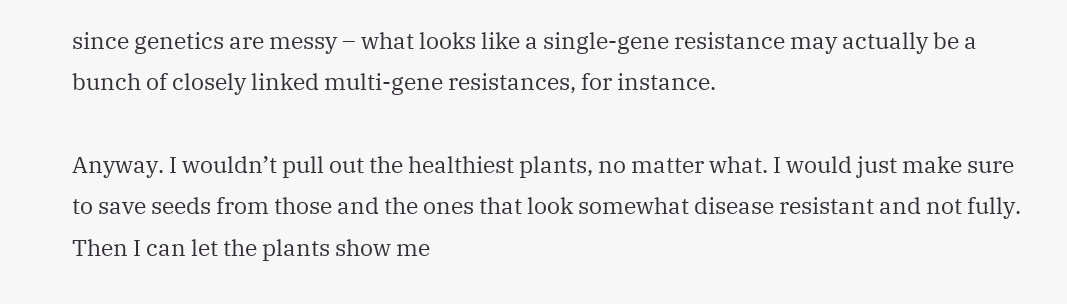since genetics are messy – what looks like a single-gene resistance may actually be a bunch of closely linked multi-gene resistances, for instance.

Anyway. I wouldn’t pull out the healthiest plants, no matter what. I would just make sure to save seeds from those and the ones that look somewhat disease resistant and not fully. Then I can let the plants show me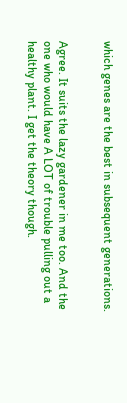which genes are the best in subsequent generations.


Agree. It suits the lazy gardener in me too. And the one who would have A LOT of trouble pulling out a healthy plant. I get the theory though.